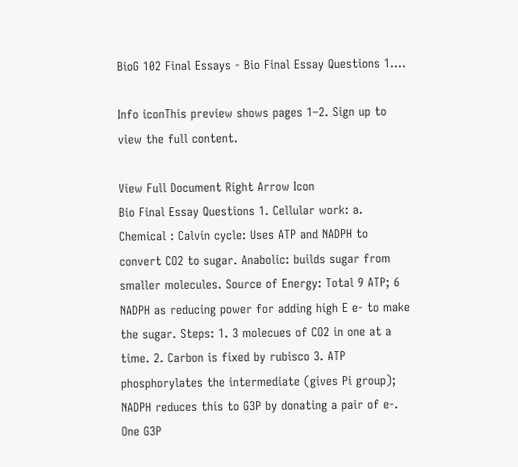BioG 102 Final Essays - Bio Final Essay Questions 1....

Info iconThis preview shows pages 1–2. Sign up to view the full content.

View Full Document Right Arrow Icon
Bio Final Essay Questions 1. Cellular work: a. Chemical : Calvin cycle: Uses ATP and NADPH to convert CO2 to sugar. Anabolic: builds sugar from smaller molecules. Source of Energy: Total 9 ATP; 6 NADPH as reducing power for adding high E e- to make the sugar. Steps: 1. 3 molecues of CO2 in one at a time. 2. Carbon is fixed by rubisco 3. ATP phosphorylates the intermediate (gives Pi group); NADPH reduces this to G3P by donating a pair of e-. One G3P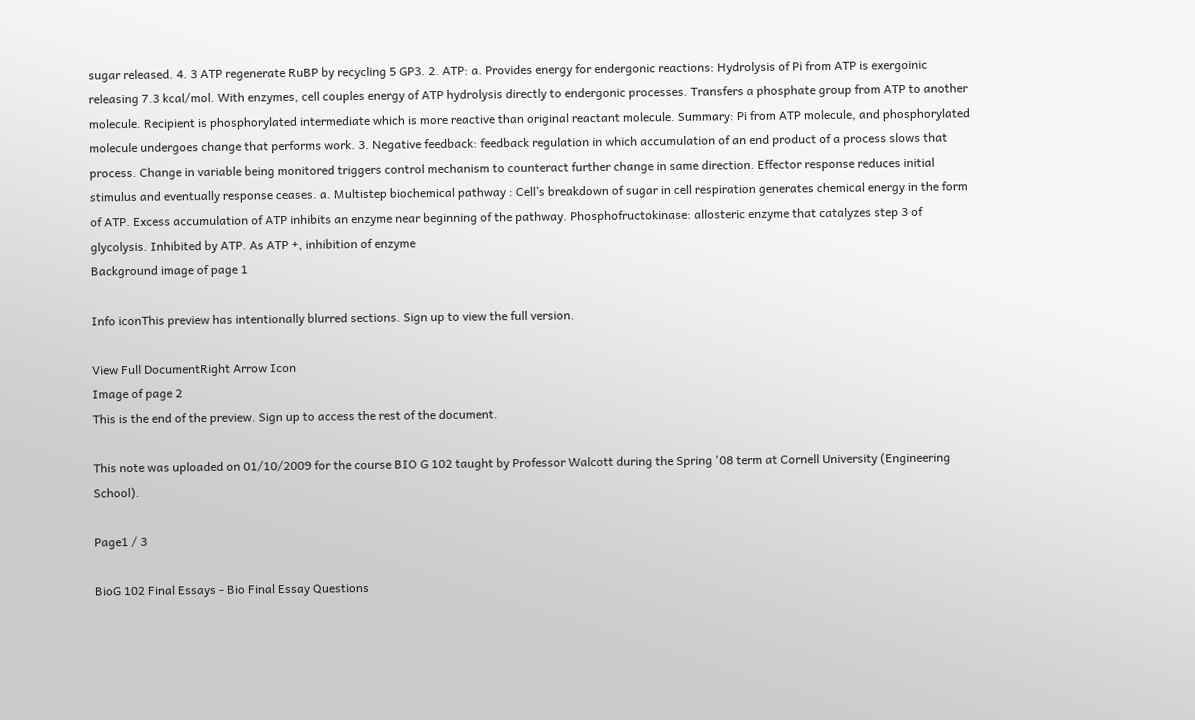sugar released. 4. 3 ATP regenerate RuBP by recycling 5 GP3. 2. ATP: a. Provides energy for endergonic reactions: Hydrolysis of Pi from ATP is exergoinic releasing 7.3 kcal/mol. With enzymes, cell couples energy of ATP hydrolysis directly to endergonic processes. Transfers a phosphate group from ATP to another molecule. Recipient is phosphorylated intermediate which is more reactive than original reactant molecule. Summary: Pi from ATP molecule, and phosphorylated molecule undergoes change that performs work. 3. Negative feedback: feedback regulation in which accumulation of an end product of a process slows that process. Change in variable being monitored triggers control mechanism to counteract further change in same direction. Effector response reduces initial stimulus and eventually response ceases. a. Multistep biochemical pathway : Cell’s breakdown of sugar in cell respiration generates chemical energy in the form of ATP. Excess accumulation of ATP inhibits an enzyme near beginning of the pathway. Phosphofructokinase: allosteric enzyme that catalyzes step 3 of glycolysis. Inhibited by ATP. As ATP +, inhibition of enzyme
Background image of page 1

Info iconThis preview has intentionally blurred sections. Sign up to view the full version.

View Full DocumentRight Arrow Icon
Image of page 2
This is the end of the preview. Sign up to access the rest of the document.

This note was uploaded on 01/10/2009 for the course BIO G 102 taught by Professor Walcott during the Spring '08 term at Cornell University (Engineering School).

Page1 / 3

BioG 102 Final Essays - Bio Final Essay Questions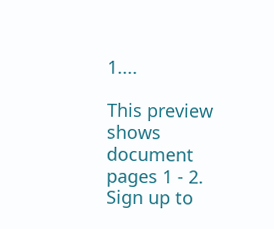1....

This preview shows document pages 1 - 2. Sign up to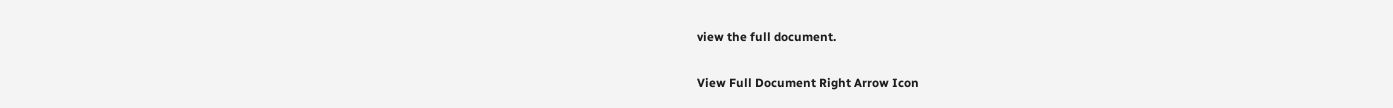view the full document.

View Full Document Right Arrow Icon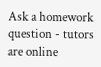Ask a homework question - tutors are online